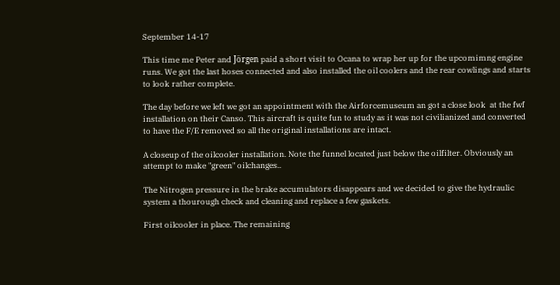September 14-17

This time me Peter and Jörgen paid a short visit to Ocana to wrap her up for the upcomimng engine runs. We got the last hoses connected and also installed the oil coolers and the rear cowlings and starts to look rather complete.

The day before we left we got an appointment with the Airforcemuseum an got a close look  at the fwf installation on their Canso. This aircraft is quite fun to study as it was not civilianized and converted to have the F/E removed so all the original installations are intact.

A closeup of the oilcooler installation. Note the funnel located just below the oilfilter. Obviously an attempt to make "green" oilchanges..

The Nitrogen pressure in the brake accumulators disappears and we decided to give the hydraulic system a thourough check and cleaning and replace a few gaskets.

First oilcooler in place. The remaining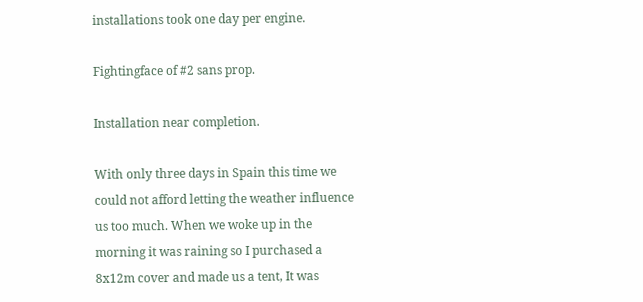installations took one day per engine.

Fightingface of #2 sans prop.

Installation near completion.

With only three days in Spain this time we could not afford letting the weather influence us too much. When we woke up in the morning it was raining so I purchased a 8x12m cover and made us a tent, It was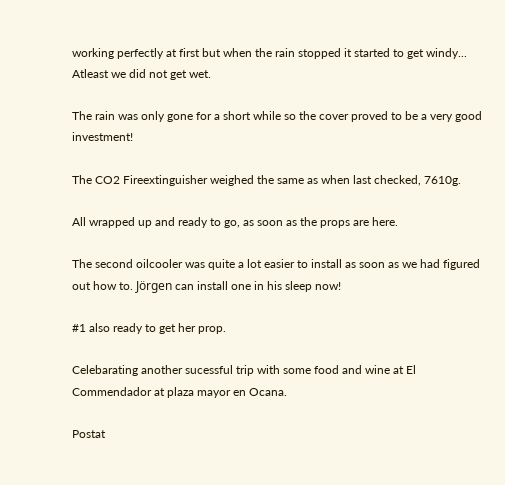working perfectly at first but when the rain stopped it started to get windy... Atleast we did not get wet.

The rain was only gone for a short while so the cover proved to be a very good investment!

The CO2 Fireextinguisher weighed the same as when last checked, 7610g.

All wrapped up and ready to go, as soon as the props are here.

The second oilcooler was quite a lot easier to install as soon as we had figured out how to. Jörgen can install one in his sleep now!

#1 also ready to get her prop.

Celebarating another sucessful trip with some food and wine at El Commendador at plaza mayor en Ocana.

Postat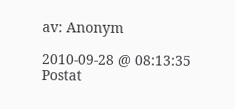av: Anonym

2010-09-28 @ 08:13:35
Postat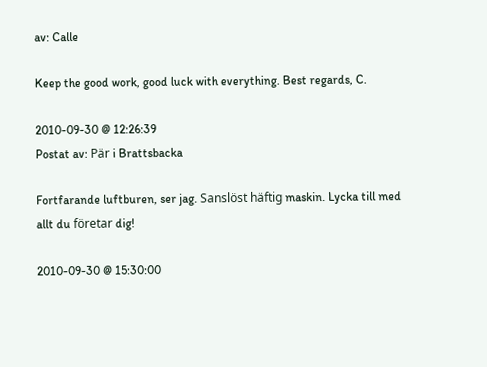av: Calle

Keep the good work, good luck with everything. Best regards, C.

2010-09-30 @ 12:26:39
Postat av: Pär i Brattsbacka

Fortfarande luftburen, ser jag. Sanslöst häftig maskin. Lycka till med allt du företar dig!

2010-09-30 @ 15:30:00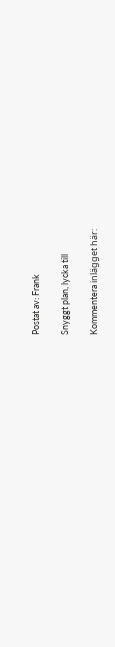Postat av: Frank

Snyggt plan, lycka till

Kommentera inlägget här: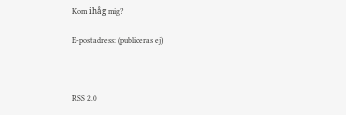Kom ihåg mig?

E-postadress: (publiceras ej)



RSS 2.0